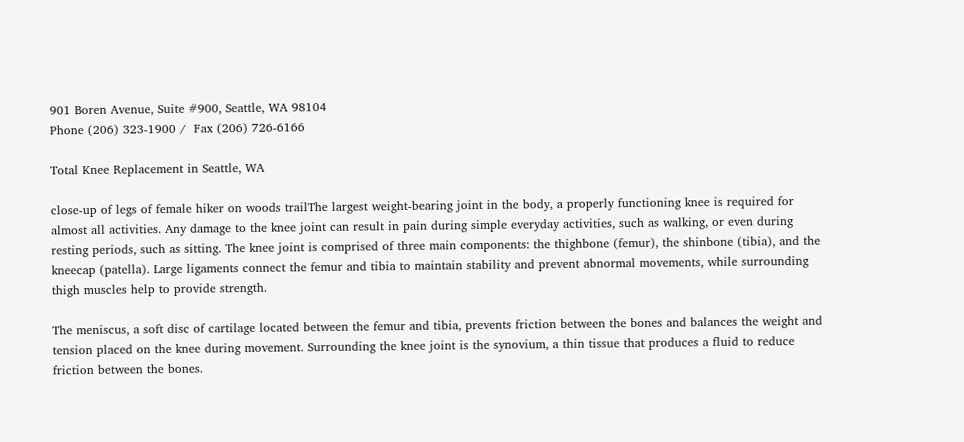901 Boren Avenue, Suite #900, Seattle, WA 98104
Phone (206) 323-1900 /  Fax (206) 726-6166

Total Knee Replacement in Seattle, WA

close-up of legs of female hiker on woods trailThe largest weight-bearing joint in the body, a properly functioning knee is required for almost all activities. Any damage to the knee joint can result in pain during simple everyday activities, such as walking, or even during resting periods, such as sitting. The knee joint is comprised of three main components: the thighbone (femur), the shinbone (tibia), and the kneecap (patella). Large ligaments connect the femur and tibia to maintain stability and prevent abnormal movements, while surrounding thigh muscles help to provide strength.

The meniscus, a soft disc of cartilage located between the femur and tibia, prevents friction between the bones and balances the weight and tension placed on the knee during movement. Surrounding the knee joint is the synovium, a thin tissue that produces a fluid to reduce friction between the bones.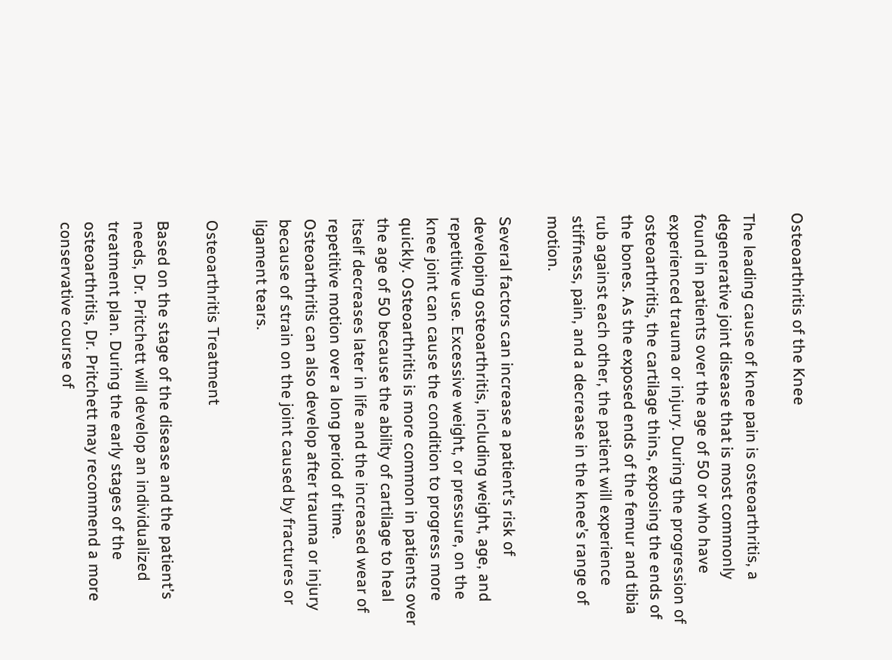Osteoarthritis of the Knee

The leading cause of knee pain is osteoarthritis, a degenerative joint disease that is most commonly found in patients over the age of 50 or who have experienced trauma or injury. During the progression of osteoarthritis, the cartilage thins, exposing the ends of the bones. As the exposed ends of the femur and tibia rub against each other, the patient will experience stiffness, pain, and a decrease in the knee’s range of motion.

Several factors can increase a patient’s risk of developing osteoarthritis, including weight, age, and repetitive use. Excessive weight, or pressure, on the knee joint can cause the condition to progress more quickly. Osteoarthritis is more common in patients over the age of 50 because the ability of cartilage to heal itself decreases later in life and the increased wear of repetitive motion over a long period of time. Osteoarthritis can also develop after trauma or injury because of strain on the joint caused by fractures or ligament tears.

Osteoarthritis Treatment

Based on the stage of the disease and the patient’s needs, Dr. Pritchett will develop an individualized treatment plan. During the early stages of the osteoarthritis, Dr. Pritchett may recommend a more conservative course of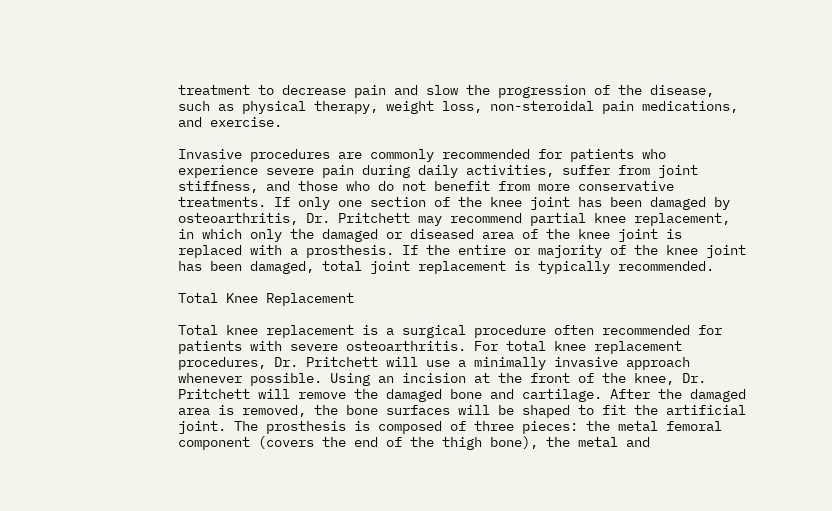treatment to decrease pain and slow the progression of the disease, such as physical therapy, weight loss, non-steroidal pain medications, and exercise.

Invasive procedures are commonly recommended for patients who experience severe pain during daily activities, suffer from joint stiffness, and those who do not benefit from more conservative treatments. If only one section of the knee joint has been damaged by osteoarthritis, Dr. Pritchett may recommend partial knee replacement, in which only the damaged or diseased area of the knee joint is replaced with a prosthesis. If the entire or majority of the knee joint has been damaged, total joint replacement is typically recommended.

Total Knee Replacement

Total knee replacement is a surgical procedure often recommended for patients with severe osteoarthritis. For total knee replacement procedures, Dr. Pritchett will use a minimally invasive approach whenever possible. Using an incision at the front of the knee, Dr. Pritchett will remove the damaged bone and cartilage. After the damaged area is removed, the bone surfaces will be shaped to fit the artificial joint. The prosthesis is composed of three pieces: the metal femoral component (covers the end of the thigh bone), the metal and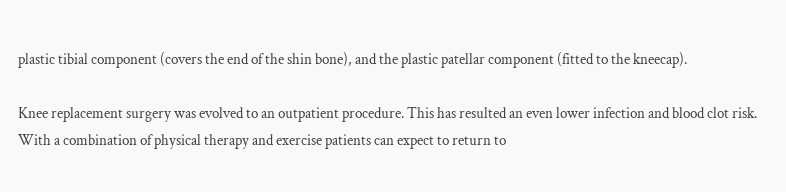plastic tibial component (covers the end of the shin bone), and the plastic patellar component (fitted to the kneecap).

Knee replacement surgery was evolved to an outpatient procedure. This has resulted an even lower infection and blood clot risk. With a combination of physical therapy and exercise patients can expect to return to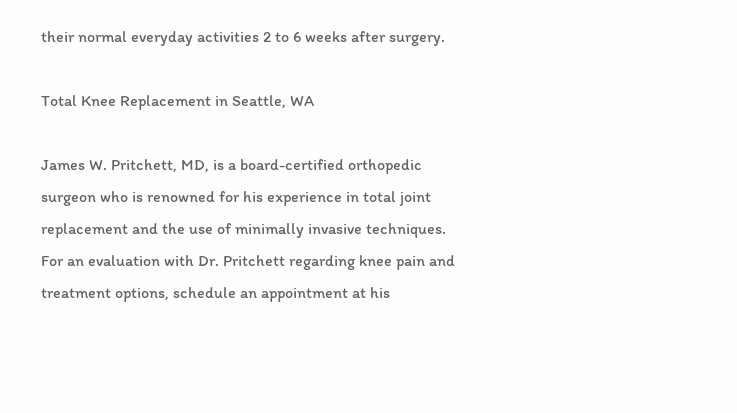their normal everyday activities 2 to 6 weeks after surgery.

Total Knee Replacement in Seattle, WA

James W. Pritchett, MD, is a board-certified orthopedic surgeon who is renowned for his experience in total joint replacement and the use of minimally invasive techniques. For an evaluation with Dr. Pritchett regarding knee pain and treatment options, schedule an appointment at his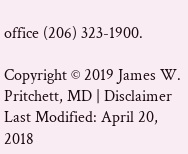office (206) 323-1900.

Copyright © 2019 James W. Pritchett, MD | Disclaimer
Last Modified: April 20, 2018